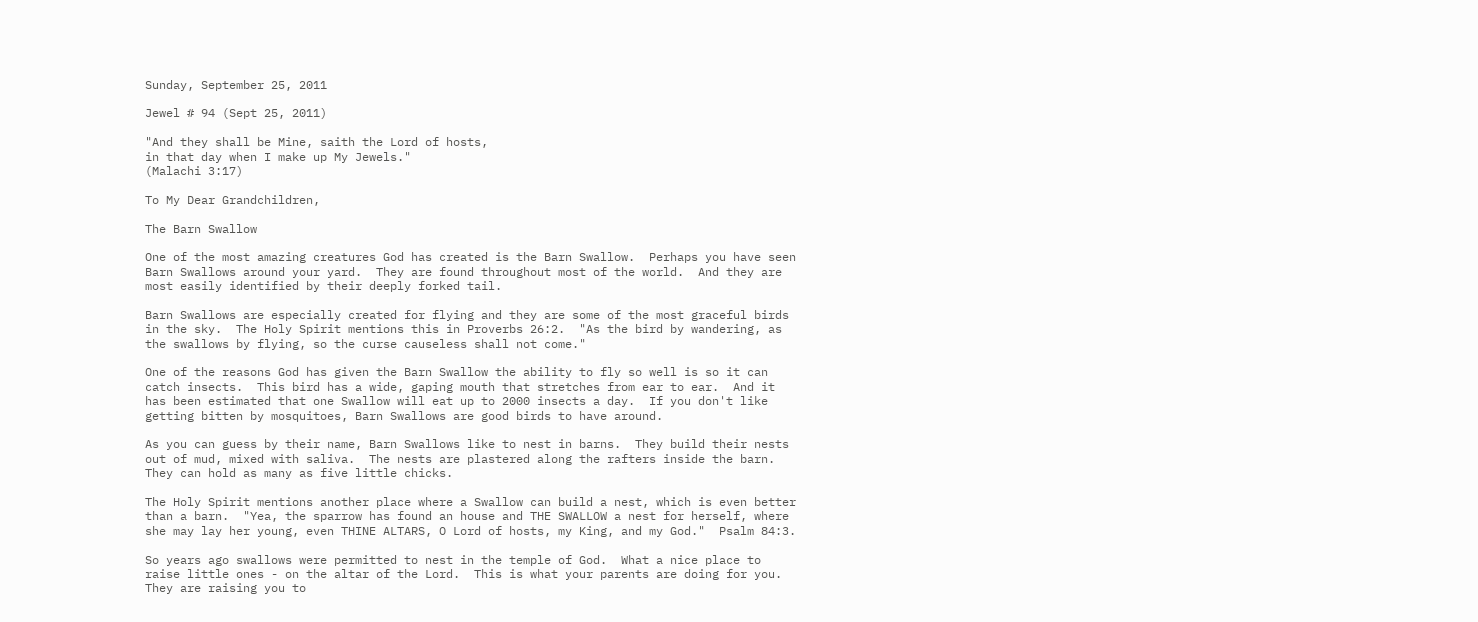Sunday, September 25, 2011

Jewel # 94 (Sept 25, 2011)

"And they shall be Mine, saith the Lord of hosts,
in that day when I make up My Jewels."
(Malachi 3:17)

To My Dear Grandchildren,

The Barn Swallow

One of the most amazing creatures God has created is the Barn Swallow.  Perhaps you have seen Barn Swallows around your yard.  They are found throughout most of the world.  And they are most easily identified by their deeply forked tail.

Barn Swallows are especially created for flying and they are some of the most graceful birds in the sky.  The Holy Spirit mentions this in Proverbs 26:2.  "As the bird by wandering, as the swallows by flying, so the curse causeless shall not come."

One of the reasons God has given the Barn Swallow the ability to fly so well is so it can catch insects.  This bird has a wide, gaping mouth that stretches from ear to ear.  And it has been estimated that one Swallow will eat up to 2000 insects a day.  If you don't like getting bitten by mosquitoes, Barn Swallows are good birds to have around.

As you can guess by their name, Barn Swallows like to nest in barns.  They build their nests out of mud, mixed with saliva.  The nests are plastered along the rafters inside the barn.  They can hold as many as five little chicks.

The Holy Spirit mentions another place where a Swallow can build a nest, which is even better than a barn.  "Yea, the sparrow has found an house and THE SWALLOW a nest for herself, where she may lay her young, even THINE ALTARS, O Lord of hosts, my King, and my God."  Psalm 84:3.

So years ago swallows were permitted to nest in the temple of God.  What a nice place to raise little ones - on the altar of the Lord.  This is what your parents are doing for you.  They are raising you to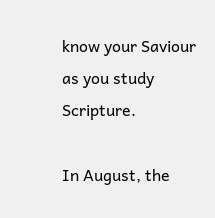know your Saviour as you study Scripture.

In August, the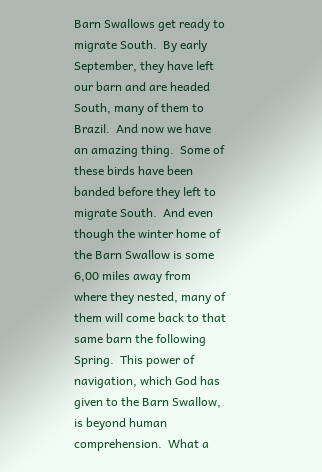Barn Swallows get ready to migrate South.  By early September, they have left our barn and are headed South, many of them to Brazil.  And now we have an amazing thing.  Some of these birds have been banded before they left to migrate South.  And even though the winter home of the Barn Swallow is some 6,00 miles away from where they nested, many of them will come back to that same barn the following Spring.  This power of navigation, which God has given to the Barn Swallow, is beyond human comprehension.  What a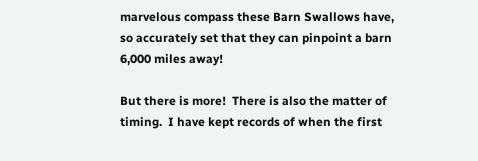marvelous compass these Barn Swallows have, so accurately set that they can pinpoint a barn 6,000 miles away!

But there is more!  There is also the matter of timing.  I have kept records of when the first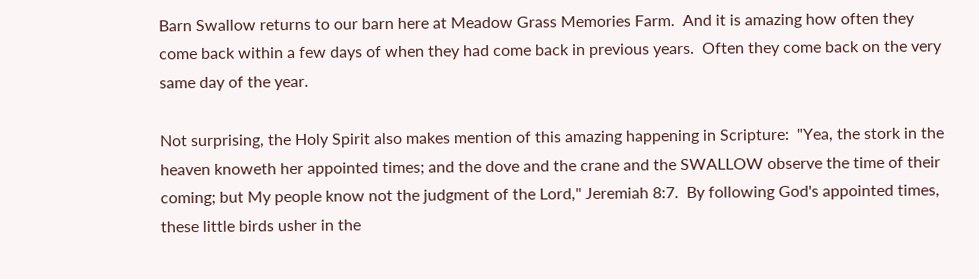Barn Swallow returns to our barn here at Meadow Grass Memories Farm.  And it is amazing how often they come back within a few days of when they had come back in previous years.  Often they come back on the very same day of the year.

Not surprising, the Holy Spirit also makes mention of this amazing happening in Scripture:  "Yea, the stork in the heaven knoweth her appointed times; and the dove and the crane and the SWALLOW observe the time of their coming; but My people know not the judgment of the Lord," Jeremiah 8:7.  By following God's appointed times, these little birds usher in the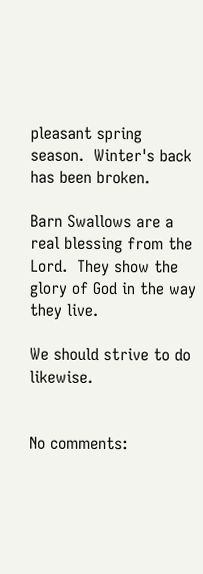pleasant spring season.  Winter's back has been broken.

Barn Swallows are a real blessing from the Lord.  They show the glory of God in the way they live.

We should strive to do likewise.


No comments: